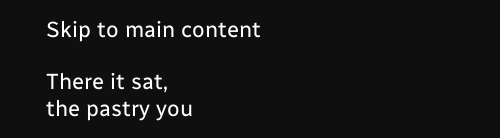Skip to main content

There it sat,
the pastry you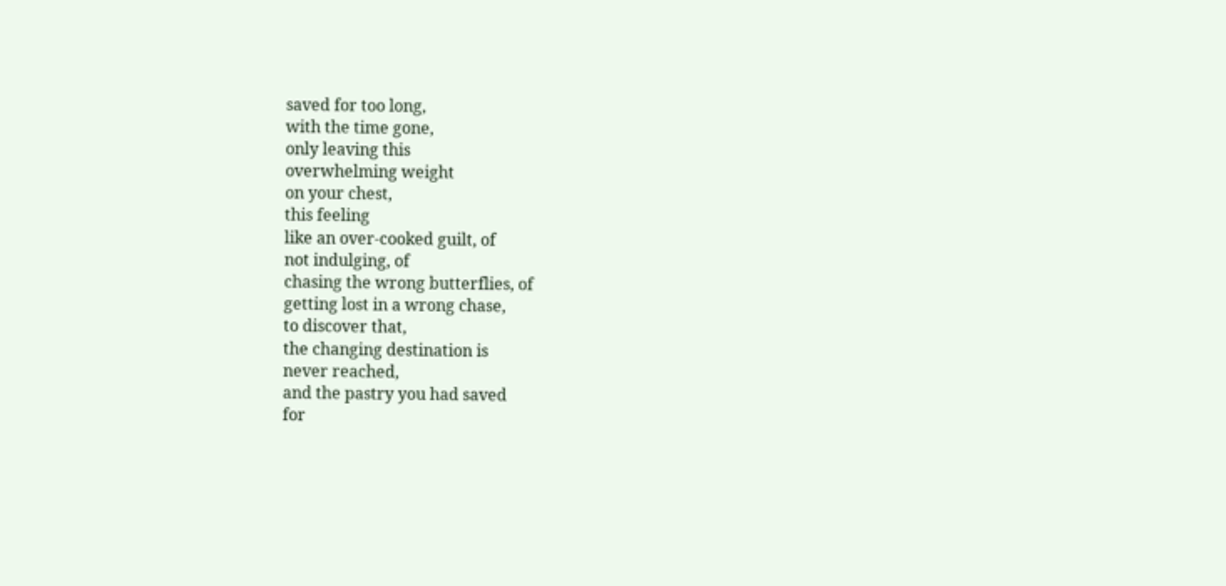saved for too long,
with the time gone,
only leaving this
overwhelming weight
on your chest,
this feeling
like an over-cooked guilt, of
not indulging, of
chasing the wrong butterflies, of
getting lost in a wrong chase,
to discover that,
the changing destination is
never reached,
and the pastry you had saved
for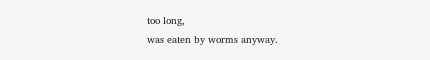too long,
was eaten by worms anyway.